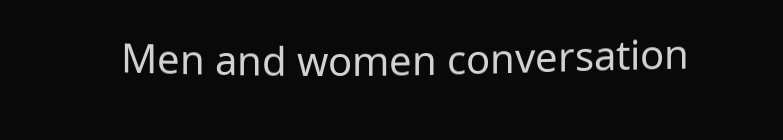Men and women conversation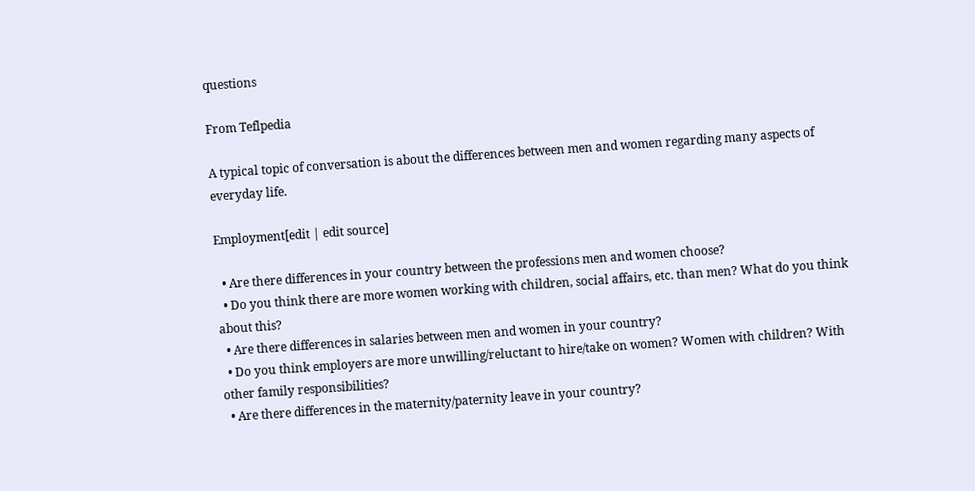questions

From Teflpedia

A typical topic of conversation is about the differences between men and women regarding many aspects of everyday life.

Employment[edit | edit source]

  • Are there differences in your country between the professions men and women choose?
  • Do you think there are more women working with children, social affairs, etc. than men? What do you think about this?
  • Are there differences in salaries between men and women in your country?
  • Do you think employers are more unwilling/reluctant to hire/take on women? Women with children? With other family responsibilities?
  • Are there differences in the maternity/paternity leave in your country?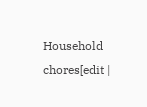Household chores[edit |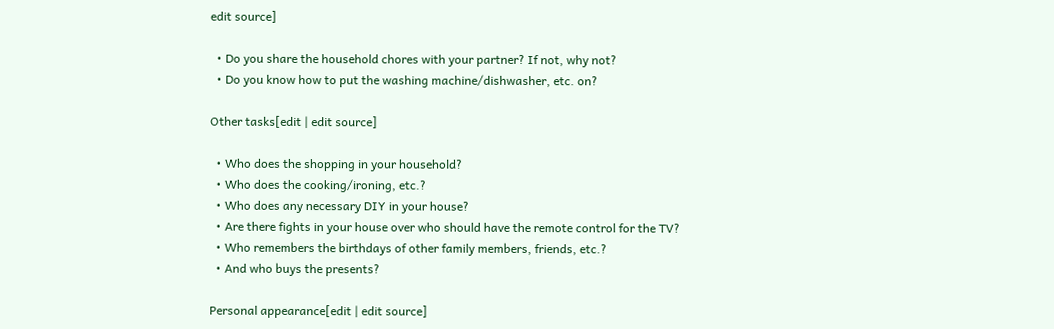edit source]

  • Do you share the household chores with your partner? If not, why not?
  • Do you know how to put the washing machine/dishwasher, etc. on?

Other tasks[edit | edit source]

  • Who does the shopping in your household?
  • Who does the cooking/ironing, etc.?
  • Who does any necessary DIY in your house?
  • Are there fights in your house over who should have the remote control for the TV?
  • Who remembers the birthdays of other family members, friends, etc.?
  • And who buys the presents?

Personal appearance[edit | edit source]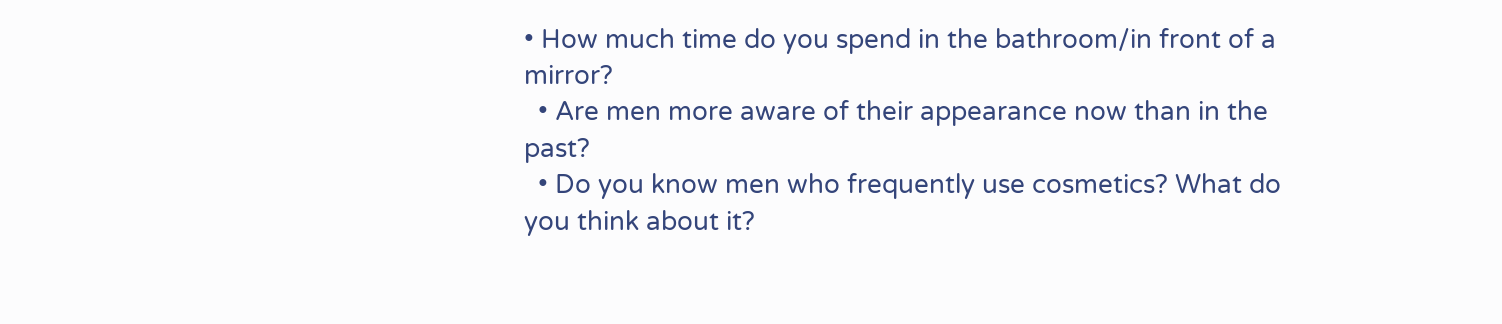• How much time do you spend in the bathroom/in front of a mirror?
  • Are men more aware of their appearance now than in the past?
  • Do you know men who frequently use cosmetics? What do you think about it?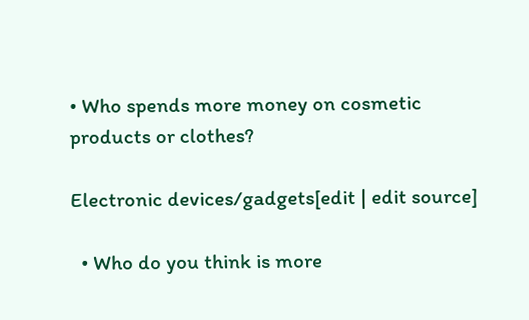• Who spends more money on cosmetic products or clothes?

Electronic devices/gadgets[edit | edit source]

  • Who do you think is more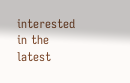interested in the latest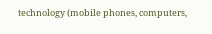technology (mobile phones, computers,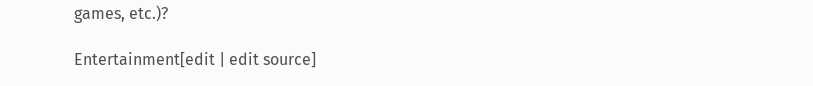games, etc.)?

Entertainment[edit | edit source]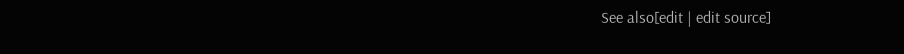See also[edit | edit source]